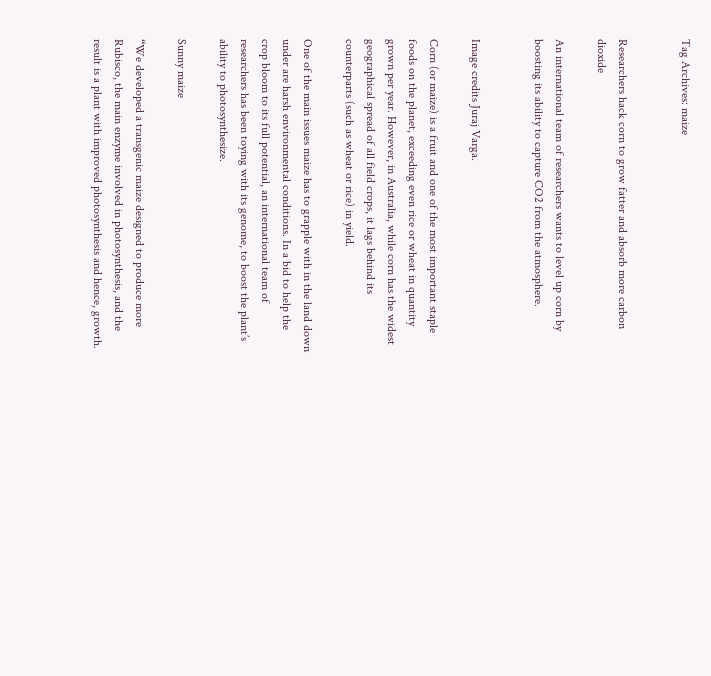Tag Archives: maize


Researchers hack corn to grow fatter and absorb more carbon dioxide

An international team of researchers wants to level up corn by boosting its ability to capture CO2 from the atmosphere.


Image credits Juraj Varga.

Corn (or maize) is a fruit and one of the most important staple foods on the planet, exceeding even rice or wheat in quantity grown per year. However, in Australia, while corn has the widest geographical spread of all field crops, it lags behind its counterparts (such as wheat or rice) in yield.

One of the main issues maize has to grapple with in the land down under are harsh environmental conditions. In a bid to help the crop bloom to its full potential, an international team of researchers has been toying with its genome, to boost the plant’s ability to photosynthesize.

Sunny maize

“We developed a transgenic maize designed to produce more Rubisco, the main enzyme involved in photosynthesis, and the result is a plant with improved photosynthesis and hence, growth.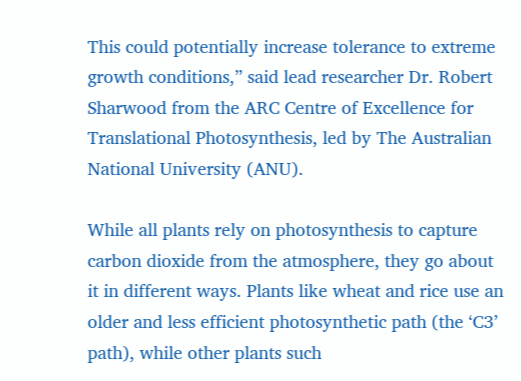This could potentially increase tolerance to extreme growth conditions,” said lead researcher Dr. Robert Sharwood from the ARC Centre of Excellence for Translational Photosynthesis, led by The Australian National University (ANU).

While all plants rely on photosynthesis to capture carbon dioxide from the atmosphere, they go about it in different ways. Plants like wheat and rice use an older and less efficient photosynthetic path (the ‘C3’ path), while other plants such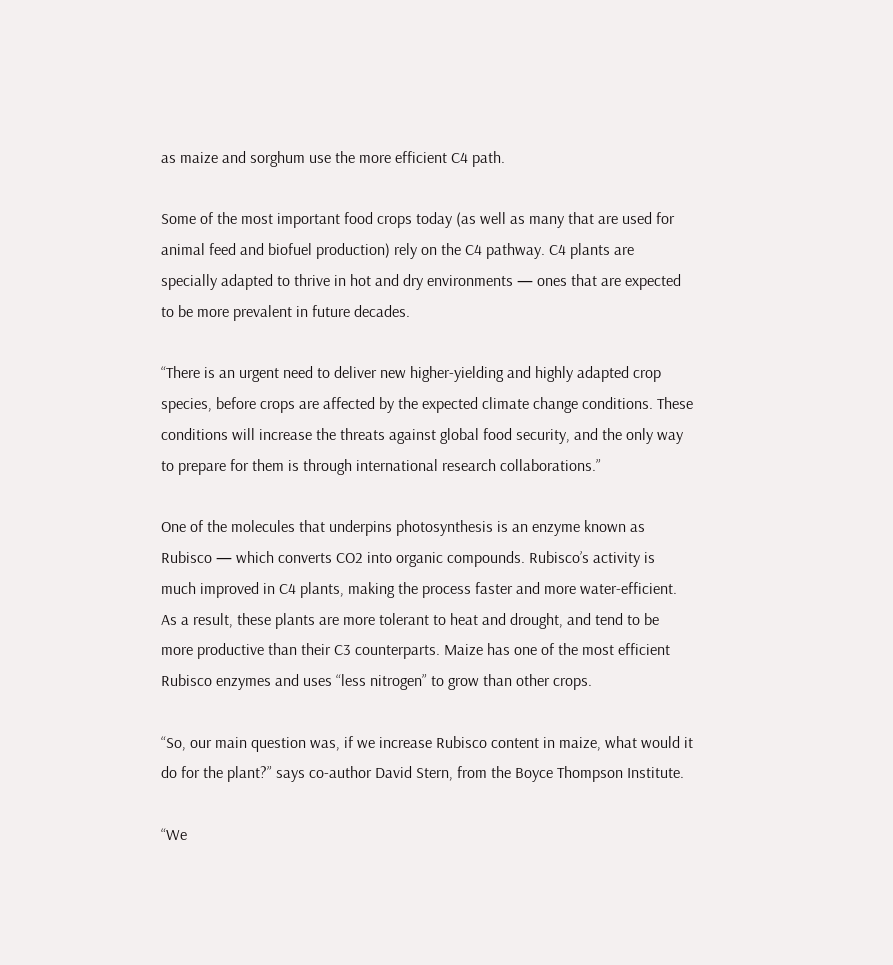as maize and sorghum use the more efficient C4 path.

Some of the most important food crops today (as well as many that are used for animal feed and biofuel production) rely on the C4 pathway. C4 plants are specially adapted to thrive in hot and dry environments — ones that are expected to be more prevalent in future decades.

“There is an urgent need to deliver new higher-yielding and highly adapted crop species, before crops are affected by the expected climate change conditions. These conditions will increase the threats against global food security, and the only way to prepare for them is through international research collaborations.”

One of the molecules that underpins photosynthesis is an enzyme known as Rubisco — which converts CO2 into organic compounds. Rubisco’s activity is much improved in C4 plants, making the process faster and more water-efficient. As a result, these plants are more tolerant to heat and drought, and tend to be more productive than their C3 counterparts. Maize has one of the most efficient Rubisco enzymes and uses “less nitrogen” to grow than other crops.

“So, our main question was, if we increase Rubisco content in maize, what would it do for the plant?” says co-author David Stern, from the Boyce Thompson Institute.

“We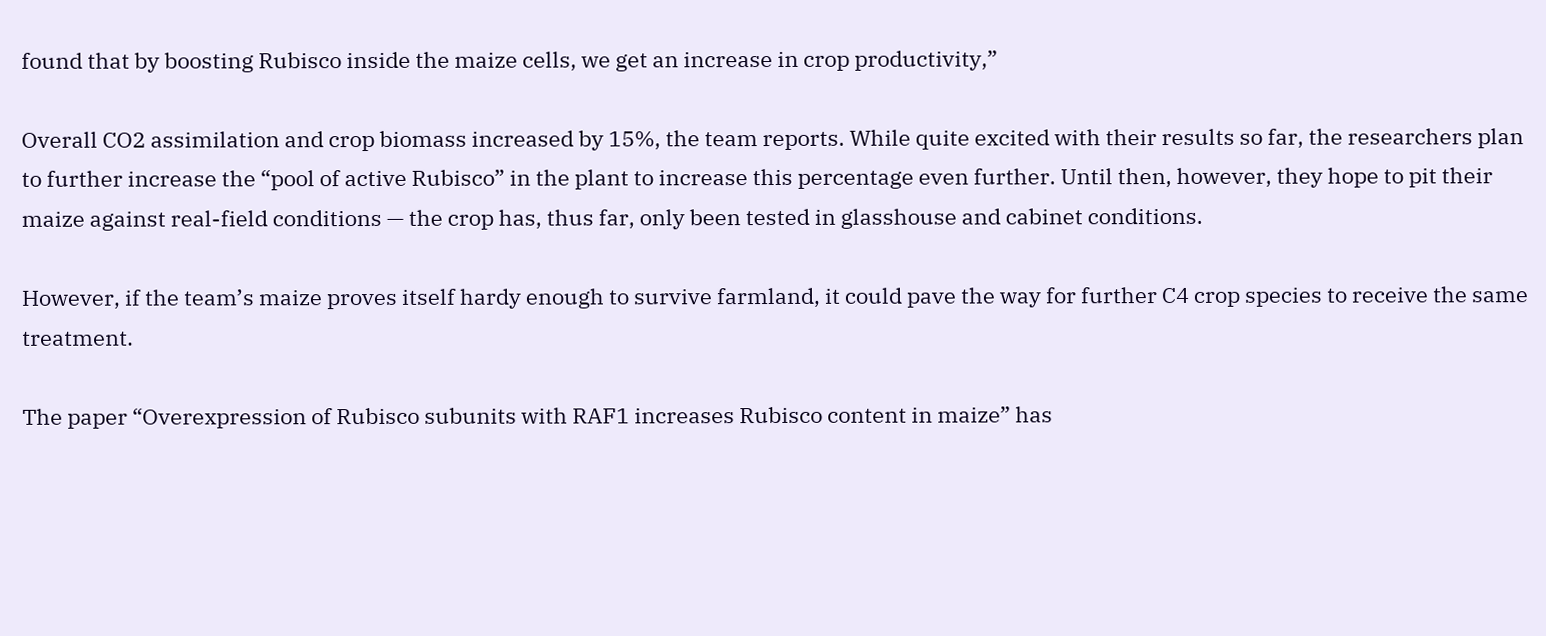found that by boosting Rubisco inside the maize cells, we get an increase in crop productivity,”

Overall CO2 assimilation and crop biomass increased by 15%, the team reports. While quite excited with their results so far, the researchers plan to further increase the “pool of active Rubisco” in the plant to increase this percentage even further. Until then, however, they hope to pit their maize against real-field conditions — the crop has, thus far, only been tested in glasshouse and cabinet conditions.

However, if the team’s maize proves itself hardy enough to survive farmland, it could pave the way for further C4 crop species to receive the same treatment.

The paper “Overexpression of Rubisco subunits with RAF1 increases Rubisco content in maize” has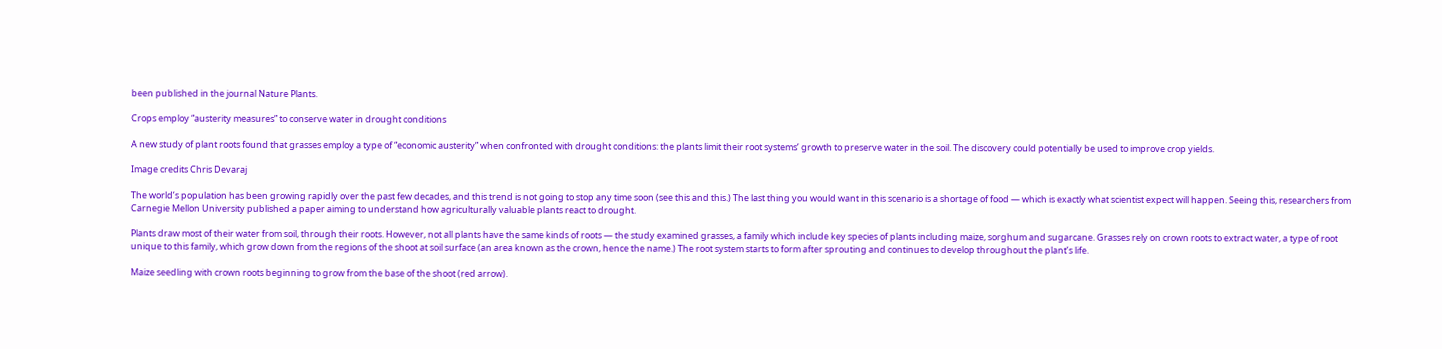been published in the journal Nature Plants.

Crops employ “austerity measures” to conserve water in drought conditions

A new study of plant roots found that grasses employ a type of “economic austerity” when confronted with drought conditions: the plants limit their root systems’ growth to preserve water in the soil. The discovery could potentially be used to improve crop yields.

Image credits Chris Devaraj

The world’s population has been growing rapidly over the past few decades, and this trend is not going to stop any time soon (see this and this.) The last thing you would want in this scenario is a shortage of food — which is exactly what scientist expect will happen. Seeing this, researchers from Carnegie Mellon University published a paper aiming to understand how agriculturally valuable plants react to drought.

Plants draw most of their water from soil, through their roots. However, not all plants have the same kinds of roots — the study examined grasses, a family which include key species of plants including maize, sorghum and sugarcane. Grasses rely on crown roots to extract water, a type of root unique to this family, which grow down from the regions of the shoot at soil surface (an area known as the crown, hence the name.) The root system starts to form after sprouting and continues to develop throughout the plant’s life.

Maize seedling with crown roots beginning to grow from the base of the shoot (red arrow).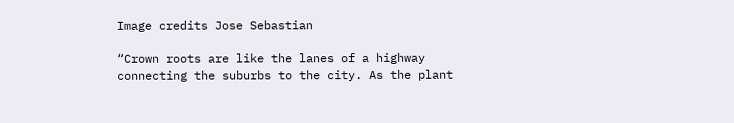Image credits Jose Sebastian

“Crown roots are like the lanes of a highway connecting the suburbs to the city. As the plant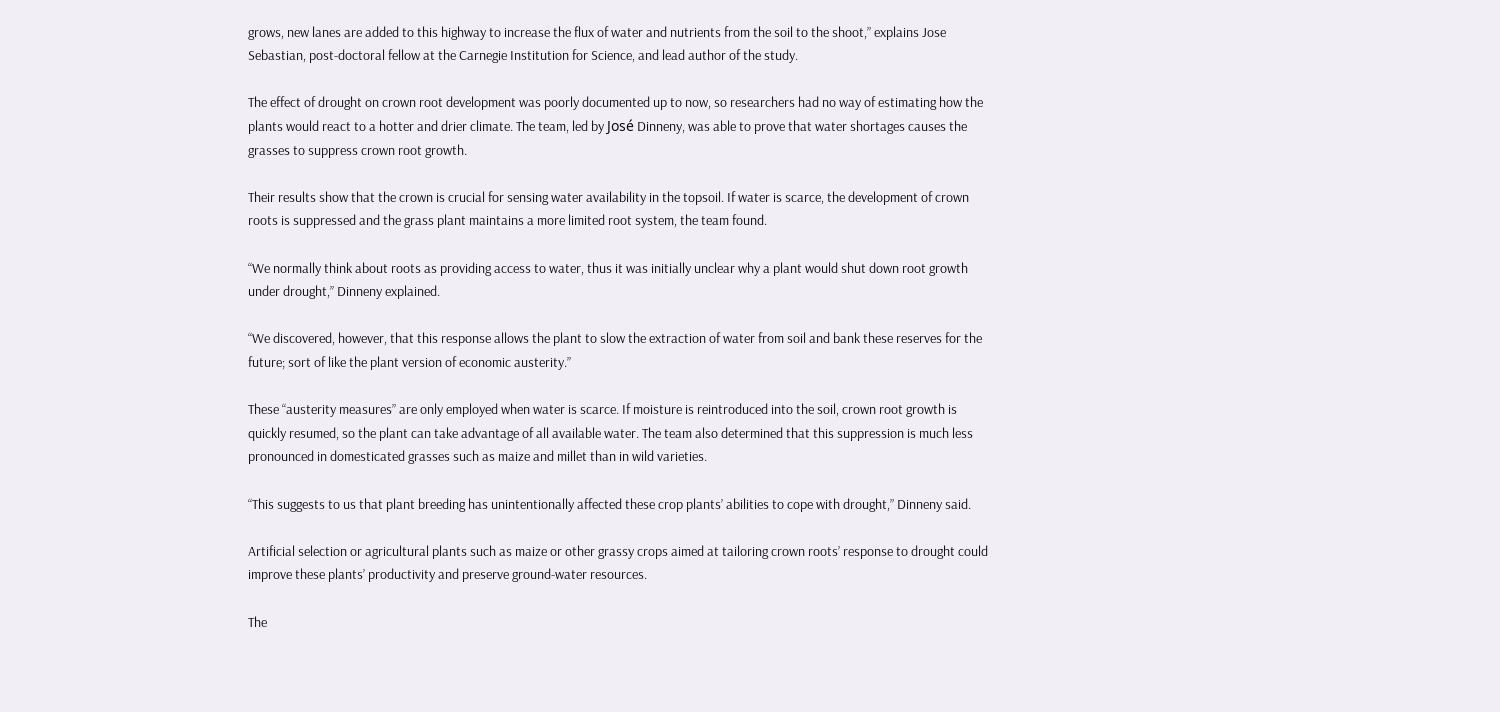grows, new lanes are added to this highway to increase the flux of water and nutrients from the soil to the shoot,” explains Jose Sebastian, post-doctoral fellow at the Carnegie Institution for Science, and lead author of the study.

The effect of drought on crown root development was poorly documented up to now, so researchers had no way of estimating how the plants would react to a hotter and drier climate. The team, led by José Dinneny, was able to prove that water shortages causes the grasses to suppress crown root growth.

Their results show that the crown is crucial for sensing water availability in the topsoil. If water is scarce, the development of crown roots is suppressed and the grass plant maintains a more limited root system, the team found.

“We normally think about roots as providing access to water, thus it was initially unclear why a plant would shut down root growth under drought,” Dinneny explained.

“We discovered, however, that this response allows the plant to slow the extraction of water from soil and bank these reserves for the future; sort of like the plant version of economic austerity.”

These “austerity measures” are only employed when water is scarce. If moisture is reintroduced into the soil, crown root growth is quickly resumed, so the plant can take advantage of all available water. The team also determined that this suppression is much less pronounced in domesticated grasses such as maize and millet than in wild varieties.

“This suggests to us that plant breeding has unintentionally affected these crop plants’ abilities to cope with drought,” Dinneny said.

Artificial selection or agricultural plants such as maize or other grassy crops aimed at tailoring crown roots’ response to drought could improve these plants’ productivity and preserve ground-water resources.

The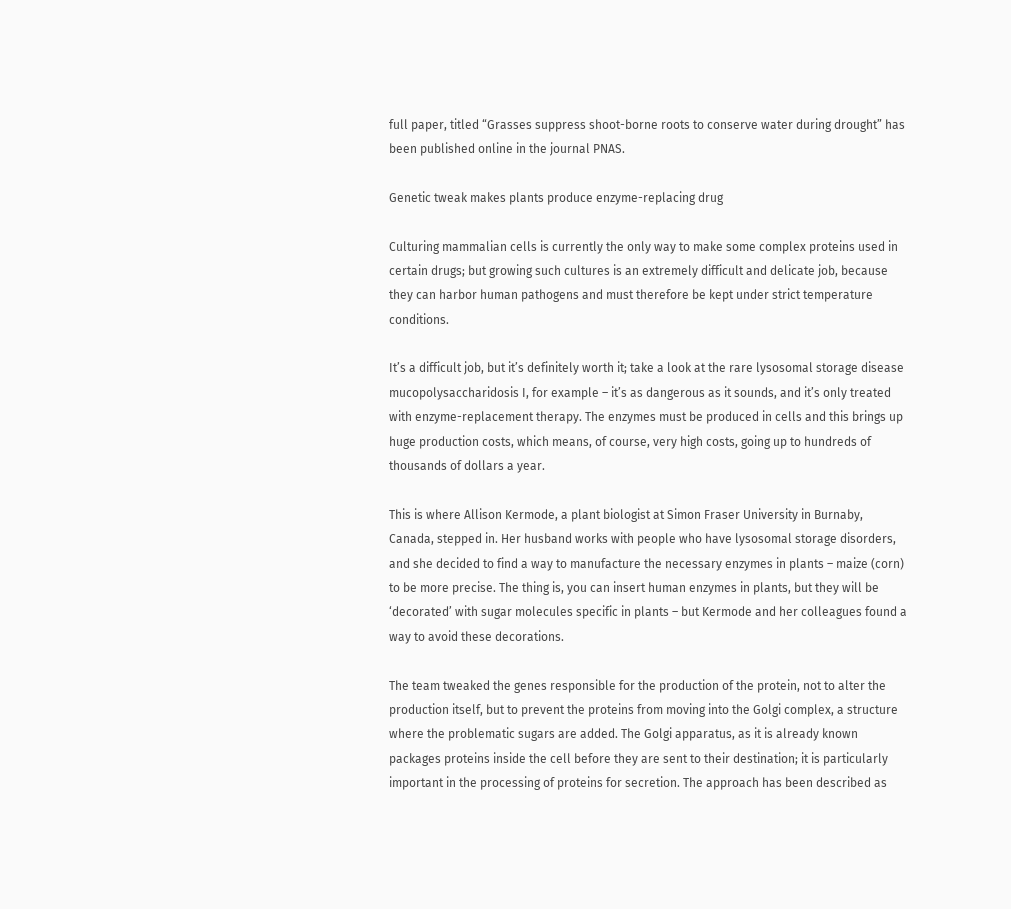full paper, titled “Grasses suppress shoot-borne roots to conserve water during drought” has been published online in the journal PNAS.

Genetic tweak makes plants produce enzyme-replacing drug

Culturing mammalian cells is currently the only way to make some complex proteins used in certain drugs; but growing such cultures is an extremely difficult and delicate job, because they can harbor human pathogens and must therefore be kept under strict temperature conditions.

It’s a difficult job, but it’s definitely worth it; take a look at the rare lysosomal storage disease mucopolysaccharidosis I, for example – it’s as dangerous as it sounds, and it’s only treated with enzyme-replacement therapy. The enzymes must be produced in cells and this brings up huge production costs, which means, of course, very high costs, going up to hundreds of thousands of dollars a year.

This is where Allison Kermode, a plant biologist at Simon Fraser University in Burnaby, Canada, stepped in. Her husband works with people who have lysosomal storage disorders, and she decided to find a way to manufacture the necessary enzymes in plants – maize (corn) to be more precise. The thing is, you can insert human enzymes in plants, but they will be ‘decorated’ with sugar molecules specific in plants – but Kermode and her colleagues found a way to avoid these decorations.

The team tweaked the genes responsible for the production of the protein, not to alter the production itself, but to prevent the proteins from moving into the Golgi complex, a structure where the problematic sugars are added. The Golgi apparatus, as it is already known packages proteins inside the cell before they are sent to their destination; it is particularly important in the processing of proteins for secretion. The approach has been described as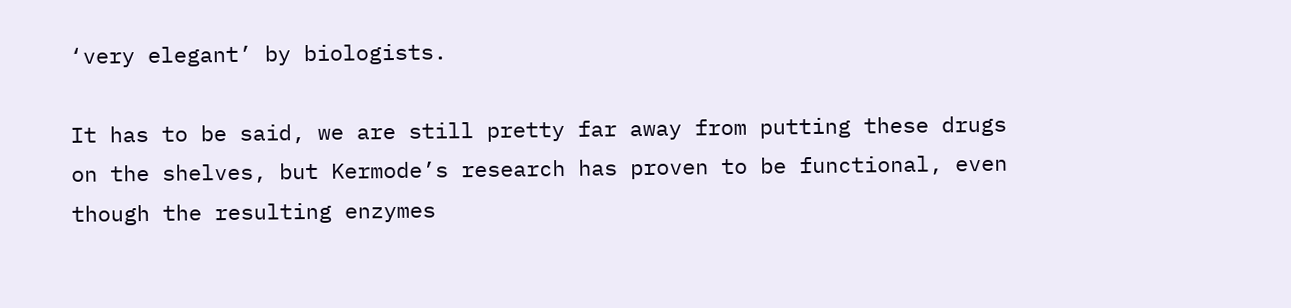‘very elegant’ by biologists.

It has to be said, we are still pretty far away from putting these drugs on the shelves, but Kermode’s research has proven to be functional, even though the resulting enzymes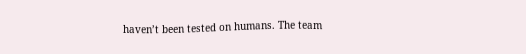haven’t been tested on humans. The team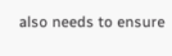also needs to ensure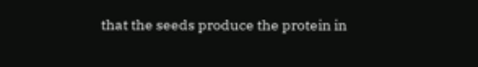that the seeds produce the protein in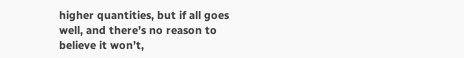higher quantities, but if all goes well, and there’s no reason to believe it won’t,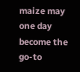maize may one day become the go-to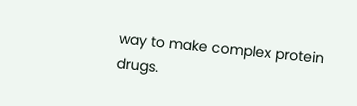way to make complex protein drugs.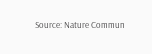Source: Nature Commun